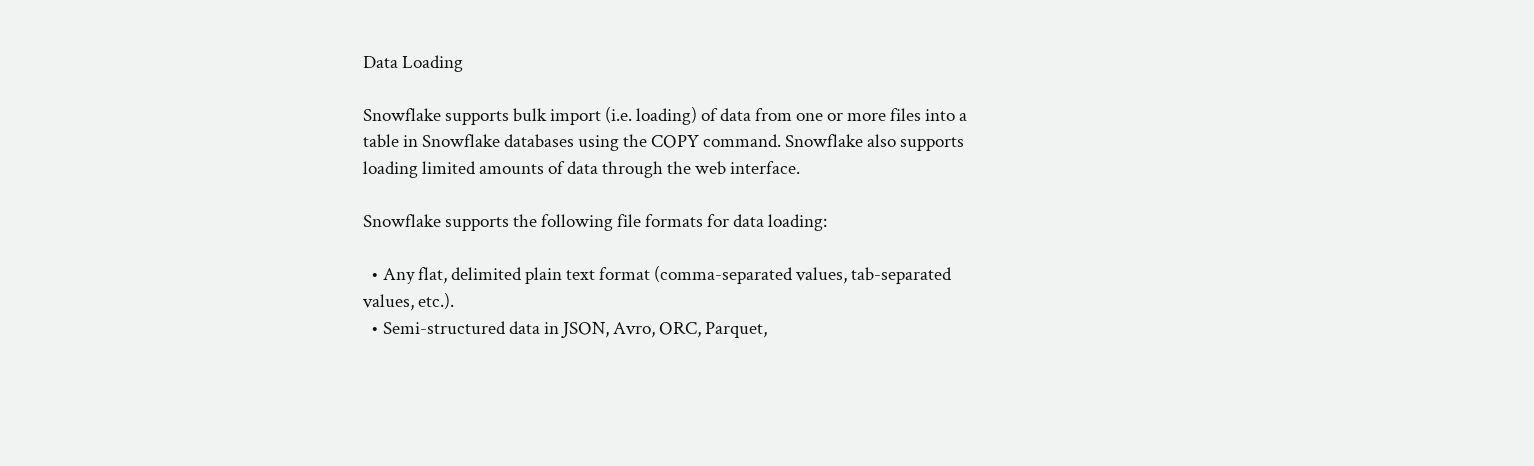Data Loading

Snowflake supports bulk import (i.e. loading) of data from one or more files into a table in Snowflake databases using the COPY command. Snowflake also supports loading limited amounts of data through the web interface.

Snowflake supports the following file formats for data loading:

  • Any flat, delimited plain text format (comma-separated values, tab-separated values, etc.).
  • Semi-structured data in JSON, Avro, ORC, Parquet,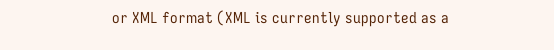or XML format (XML is currently supported as a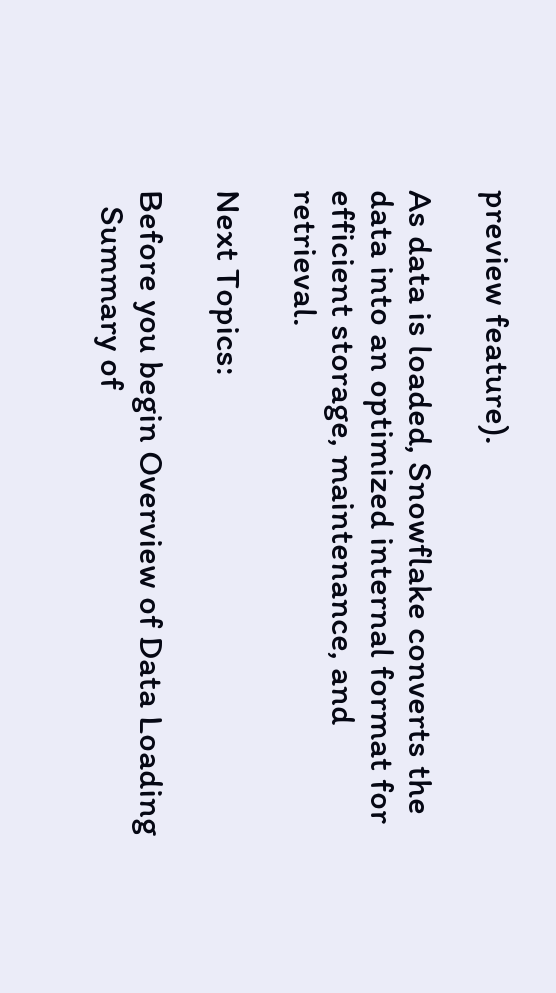preview feature).

As data is loaded, Snowflake converts the data into an optimized internal format for efficient storage, maintenance, and retrieval.

Next Topics:

Before you begin Overview of Data Loading
  Summary of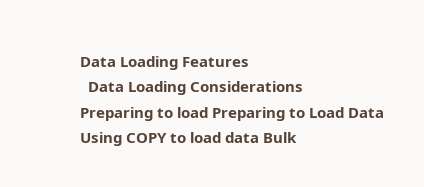Data Loading Features
  Data Loading Considerations
Preparing to load Preparing to Load Data
Using COPY to load data Bulk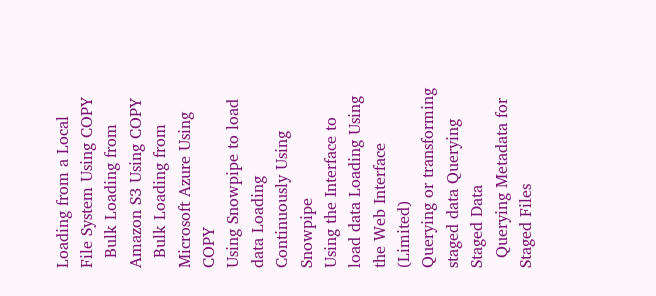Loading from a Local File System Using COPY
  Bulk Loading from Amazon S3 Using COPY
  Bulk Loading from Microsoft Azure Using COPY
Using Snowpipe to load data Loading Continuously Using Snowpipe
Using the Interface to load data Loading Using the Web Interface (Limited)
Querying or transforming staged data Querying Staged Data
  Querying Metadata for Staged Files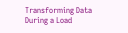Transforming Data During a Load